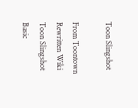Toon Slingshot

From Toontown Rewritten Wiki
Toon Slingshot
Basic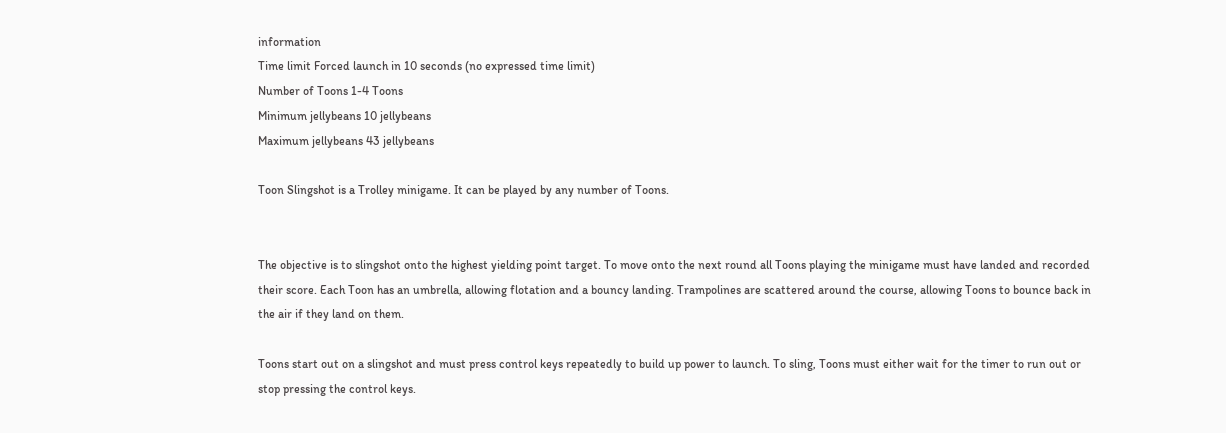information
Time limit Forced launch in 10 seconds (no expressed time limit)
Number of Toons 1-4 Toons
Minimum jellybeans 10 jellybeans
Maximum jellybeans 43 jellybeans

Toon Slingshot is a Trolley minigame. It can be played by any number of Toons.


The objective is to slingshot onto the highest yielding point target. To move onto the next round all Toons playing the minigame must have landed and recorded their score. Each Toon has an umbrella, allowing flotation and a bouncy landing. Trampolines are scattered around the course, allowing Toons to bounce back in the air if they land on them.

Toons start out on a slingshot and must press control keys repeatedly to build up power to launch. To sling, Toons must either wait for the timer to run out or stop pressing the control keys.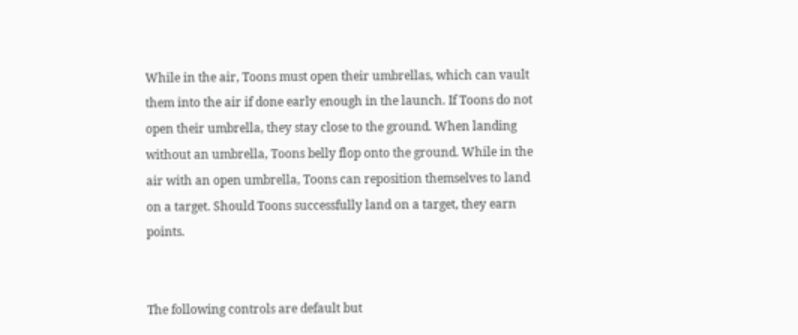While in the air, Toons must open their umbrellas, which can vault them into the air if done early enough in the launch. If Toons do not open their umbrella, they stay close to the ground. When landing without an umbrella, Toons belly flop onto the ground. While in the air with an open umbrella, Toons can reposition themselves to land on a target. Should Toons successfully land on a target, they earn points.


The following controls are default but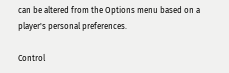can be altered from the Options menu based on a player's personal preferences.

Control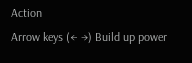Action
Arrow keys (← →) Build up power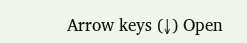Arrow keys (↓) Open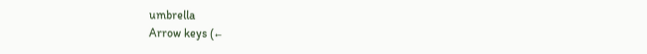umbrella
Arrow keys (←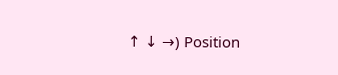↑ ↓ →) Position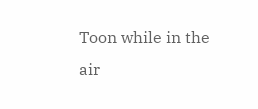Toon while in the air